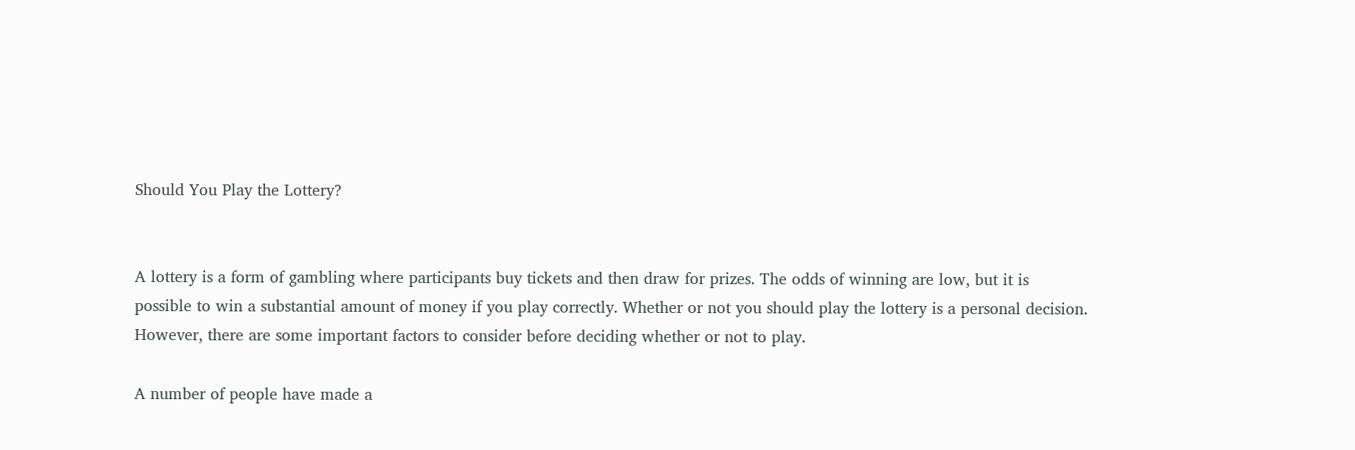Should You Play the Lottery?


A lottery is a form of gambling where participants buy tickets and then draw for prizes. The odds of winning are low, but it is possible to win a substantial amount of money if you play correctly. Whether or not you should play the lottery is a personal decision. However, there are some important factors to consider before deciding whether or not to play.

A number of people have made a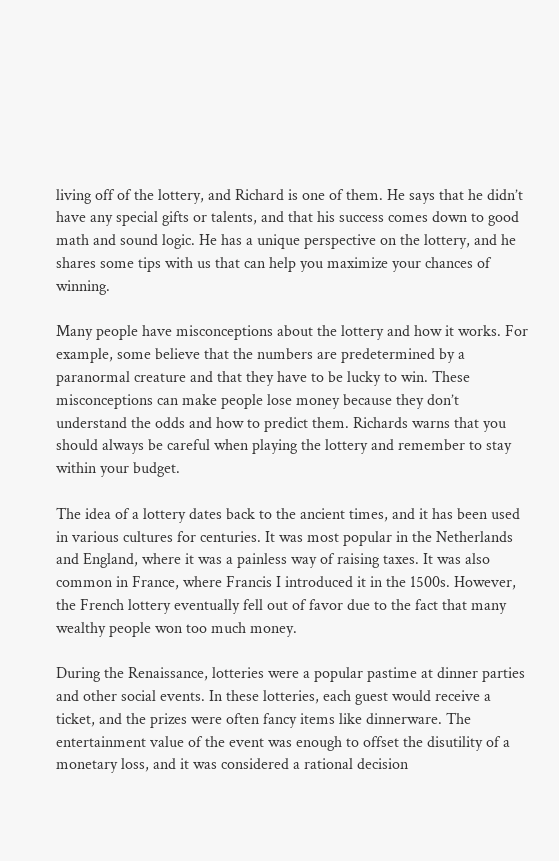living off of the lottery, and Richard is one of them. He says that he didn’t have any special gifts or talents, and that his success comes down to good math and sound logic. He has a unique perspective on the lottery, and he shares some tips with us that can help you maximize your chances of winning.

Many people have misconceptions about the lottery and how it works. For example, some believe that the numbers are predetermined by a paranormal creature and that they have to be lucky to win. These misconceptions can make people lose money because they don’t understand the odds and how to predict them. Richards warns that you should always be careful when playing the lottery and remember to stay within your budget.

The idea of a lottery dates back to the ancient times, and it has been used in various cultures for centuries. It was most popular in the Netherlands and England, where it was a painless way of raising taxes. It was also common in France, where Francis I introduced it in the 1500s. However, the French lottery eventually fell out of favor due to the fact that many wealthy people won too much money.

During the Renaissance, lotteries were a popular pastime at dinner parties and other social events. In these lotteries, each guest would receive a ticket, and the prizes were often fancy items like dinnerware. The entertainment value of the event was enough to offset the disutility of a monetary loss, and it was considered a rational decision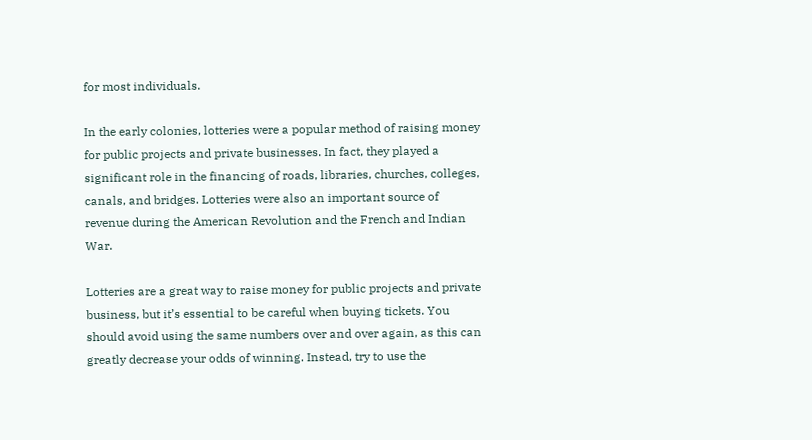for most individuals.

In the early colonies, lotteries were a popular method of raising money for public projects and private businesses. In fact, they played a significant role in the financing of roads, libraries, churches, colleges, canals, and bridges. Lotteries were also an important source of revenue during the American Revolution and the French and Indian War.

Lotteries are a great way to raise money for public projects and private business, but it’s essential to be careful when buying tickets. You should avoid using the same numbers over and over again, as this can greatly decrease your odds of winning. Instead, try to use the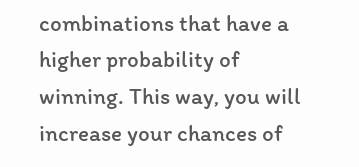combinations that have a higher probability of winning. This way, you will increase your chances of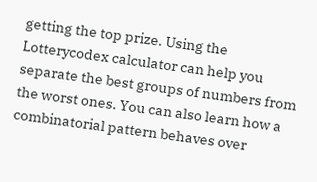getting the top prize. Using the Lotterycodex calculator can help you separate the best groups of numbers from the worst ones. You can also learn how a combinatorial pattern behaves over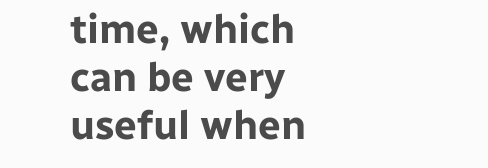time, which can be very useful when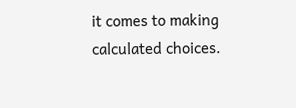it comes to making calculated choices.